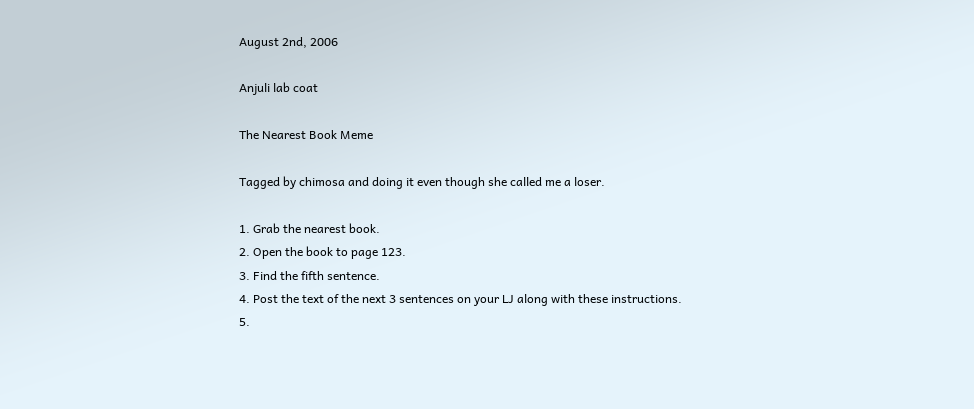August 2nd, 2006

Anjuli lab coat

The Nearest Book Meme

Tagged by chimosa and doing it even though she called me a loser.

1. Grab the nearest book.
2. Open the book to page 123.
3. Find the fifth sentence.
4. Post the text of the next 3 sentences on your LJ along with these instructions.
5.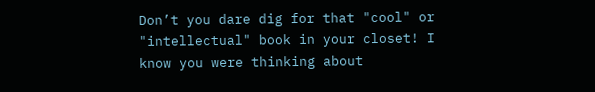Don’t you dare dig for that "cool" or "intellectual" book in your closet! I know you were thinking about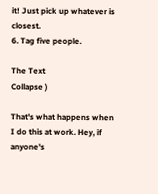it! Just pick up whatever is closest.
6. Tag five people.

The Text
Collapse )

That's what happens when I do this at work. Hey, if anyone's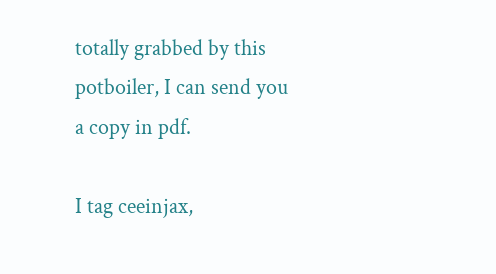totally grabbed by this potboiler, I can send you a copy in pdf.

I tag ceeinjax,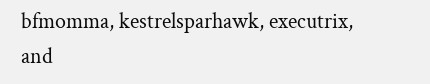bfmomma, kestrelsparhawk, executrix, and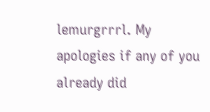lemurgrrrl. My apologies if any of you already did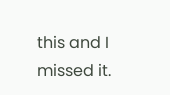this and I missed it.